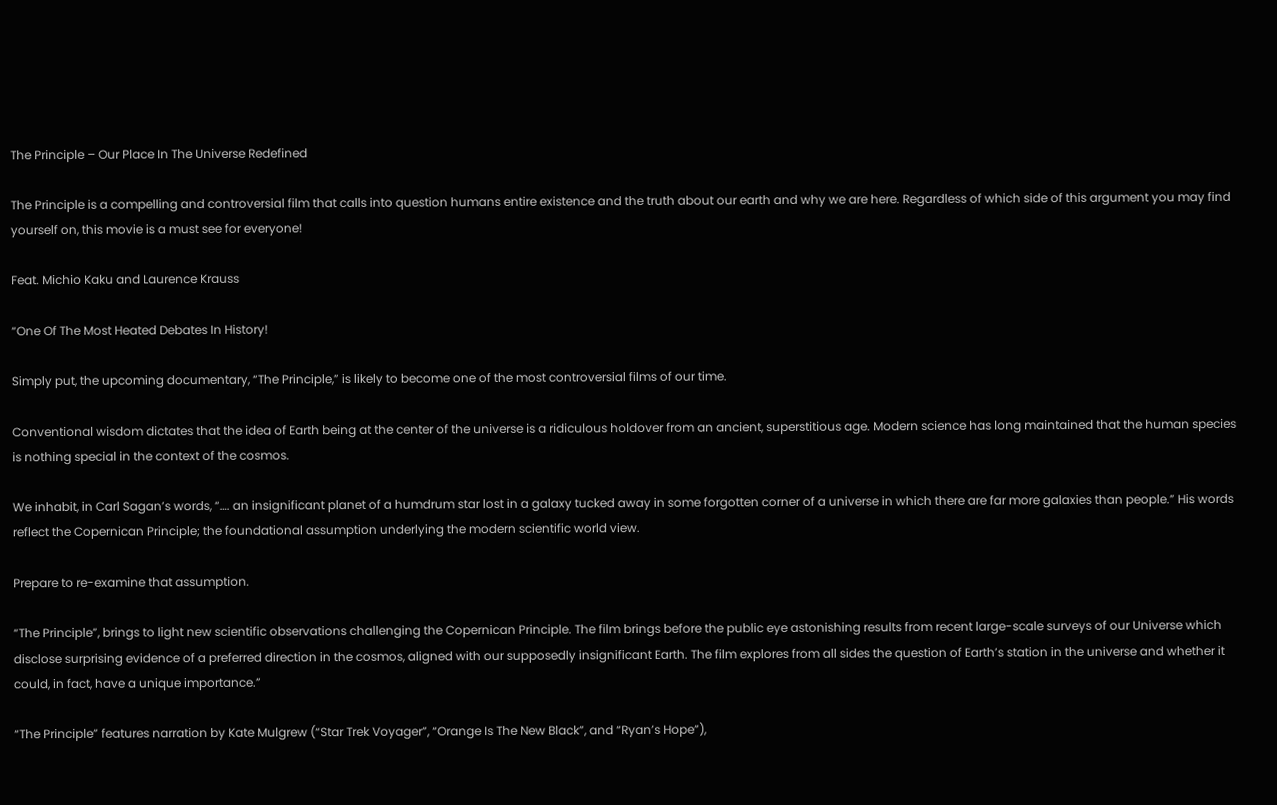The Principle – Our Place In The Universe Redefined

The Principle is a compelling and controversial film that calls into question humans entire existence and the truth about our earth and why we are here. Regardless of which side of this argument you may find yourself on, this movie is a must see for everyone!

Feat. Michio Kaku and Laurence Krauss

“One Of The Most Heated Debates In History!

Simply put, the upcoming documentary, “The Principle,” is likely to become one of the most controversial films of our time.

Conventional wisdom dictates that the idea of Earth being at the center of the universe is a ridiculous holdover from an ancient, superstitious age. Modern science has long maintained that the human species is nothing special in the context of the cosmos.

We inhabit, in Carl Sagan’s words, “…. an insignificant planet of a humdrum star lost in a galaxy tucked away in some forgotten corner of a universe in which there are far more galaxies than people.” His words reflect the Copernican Principle; the foundational assumption underlying the modern scientific world view.

Prepare to re-examine that assumption.

“The Principle”, brings to light new scientific observations challenging the Copernican Principle. The film brings before the public eye astonishing results from recent large-scale surveys of our Universe which disclose surprising evidence of a preferred direction in the cosmos, aligned with our supposedly insignificant Earth. The film explores from all sides the question of Earth’s station in the universe and whether it could, in fact, have a unique importance.”

“The Principle” features narration by Kate Mulgrew (“Star Trek Voyager”, “Orange Is The New Black”, and “Ryan’s Hope”),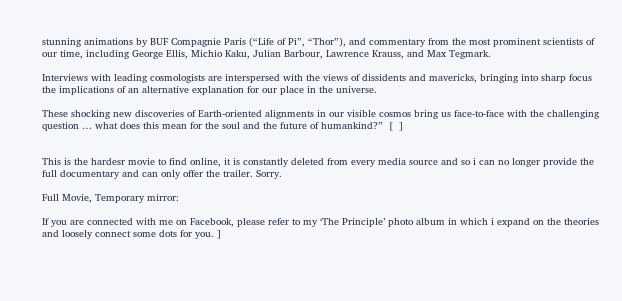stunning animations by BUF Compagnie Paris (“Life of Pi”, “Thor”), and commentary from the most prominent scientists of our time, including George Ellis, Michio Kaku, Julian Barbour, Lawrence Krauss, and Max Tegmark.

Interviews with leading cosmologists are interspersed with the views of dissidents and mavericks, bringing into sharp focus the implications of an alternative explanation for our place in the universe.

These shocking new discoveries of Earth-oriented alignments in our visible cosmos bring us face-to-face with the challenging question … what does this mean for the soul and the future of humankind?”  [  ]


This is the hardesr movie to find online, it is constantly deleted from every media source and so i can no longer provide the full documentary and can only offer the trailer. Sorry.

Full Movie, Temporary mirror:

If you are connected with me on Facebook, please refer to my ‘The Principle’ photo album in which i expand on the theories and loosely connect some dots for you. ]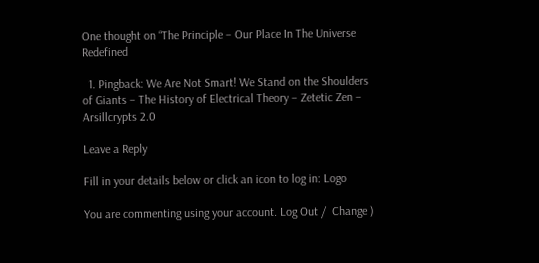One thought on “The Principle – Our Place In The Universe Redefined

  1. Pingback: We Are Not Smart! We Stand on the Shoulders of Giants – The History of Electrical Theory – Zetetic Zen – Arsillcrypts 2.0

Leave a Reply

Fill in your details below or click an icon to log in: Logo

You are commenting using your account. Log Out /  Change )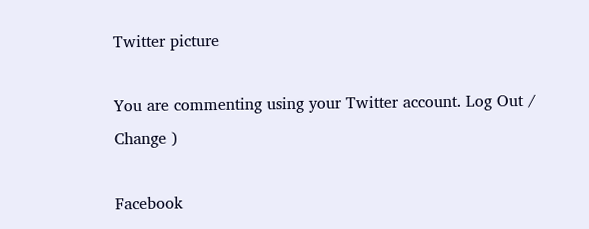Twitter picture

You are commenting using your Twitter account. Log Out /  Change )

Facebook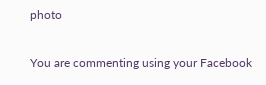photo

You are commenting using your Facebook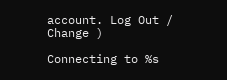account. Log Out /  Change )

Connecting to %s